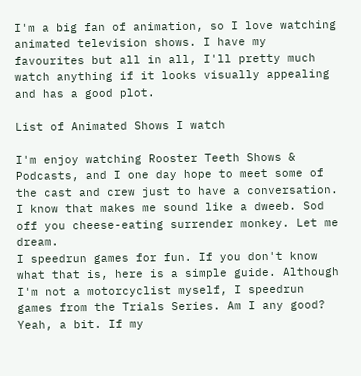I'm a big fan of animation, so I love watching animated television shows. I have my favourites but all in all, I'll pretty much watch anything if it looks visually appealing and has a good plot.

List of Animated Shows I watch

I'm enjoy watching Rooster Teeth Shows & Podcasts, and I one day hope to meet some of the cast and crew just to have a conversation. I know that makes me sound like a dweeb. Sod off you cheese-eating surrender monkey. Let me dream.
I speedrun games for fun. If you don't know what that is, here is a simple guide. Although I'm not a motorcyclist myself, I speedrun games from the Trials Series. Am I any good? Yeah, a bit. If my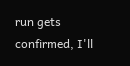run gets confirmed, I'll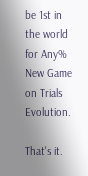be 1st in the world for Any% New Game on Trials Evolution.

That's it.